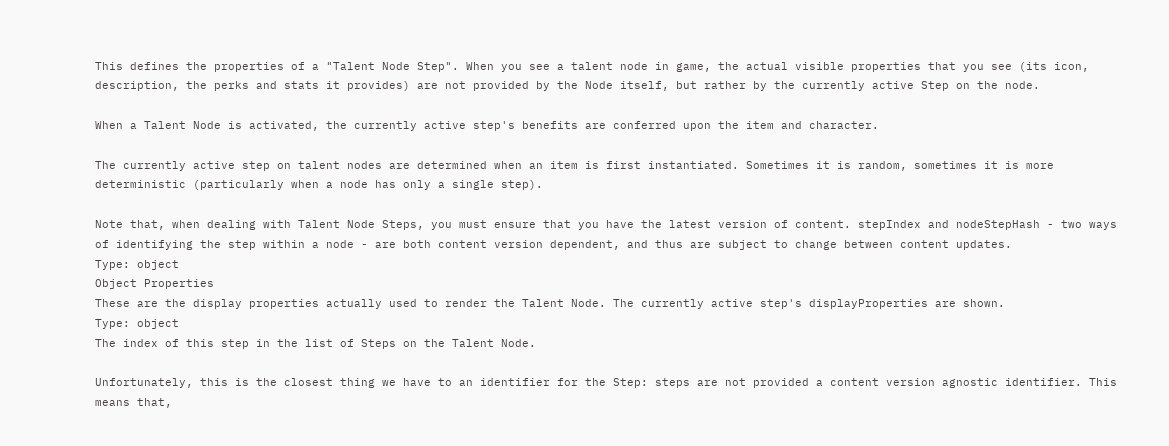This defines the properties of a "Talent Node Step". When you see a talent node in game, the actual visible properties that you see (its icon, description, the perks and stats it provides) are not provided by the Node itself, but rather by the currently active Step on the node.

When a Talent Node is activated, the currently active step's benefits are conferred upon the item and character.

The currently active step on talent nodes are determined when an item is first instantiated. Sometimes it is random, sometimes it is more deterministic (particularly when a node has only a single step).

Note that, when dealing with Talent Node Steps, you must ensure that you have the latest version of content. stepIndex and nodeStepHash - two ways of identifying the step within a node - are both content version dependent, and thus are subject to change between content updates.
Type: object
Object Properties
These are the display properties actually used to render the Talent Node. The currently active step's displayProperties are shown.
Type: object
The index of this step in the list of Steps on the Talent Node.

Unfortunately, this is the closest thing we have to an identifier for the Step: steps are not provided a content version agnostic identifier. This means that,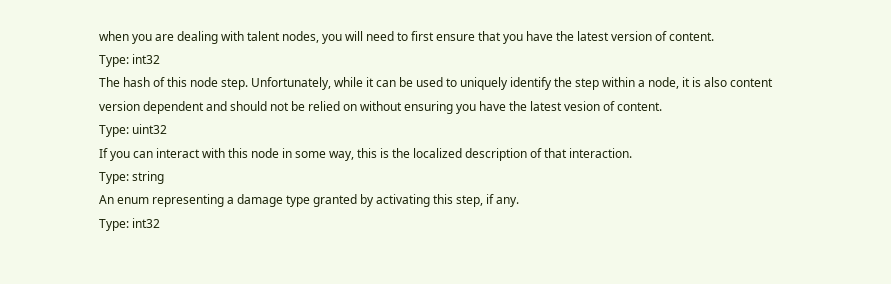when you are dealing with talent nodes, you will need to first ensure that you have the latest version of content.
Type: int32
The hash of this node step. Unfortunately, while it can be used to uniquely identify the step within a node, it is also content version dependent and should not be relied on without ensuring you have the latest vesion of content.
Type: uint32
If you can interact with this node in some way, this is the localized description of that interaction.
Type: string
An enum representing a damage type granted by activating this step, if any.
Type: int32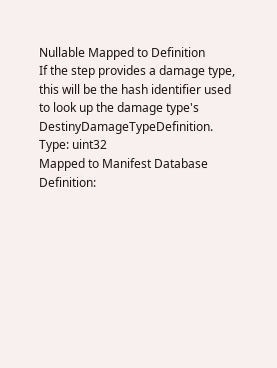Nullable Mapped to Definition
If the step provides a damage type, this will be the hash identifier used to look up the damage type's DestinyDamageTypeDefinition.
Type: uint32
Mapped to Manifest Database Definition: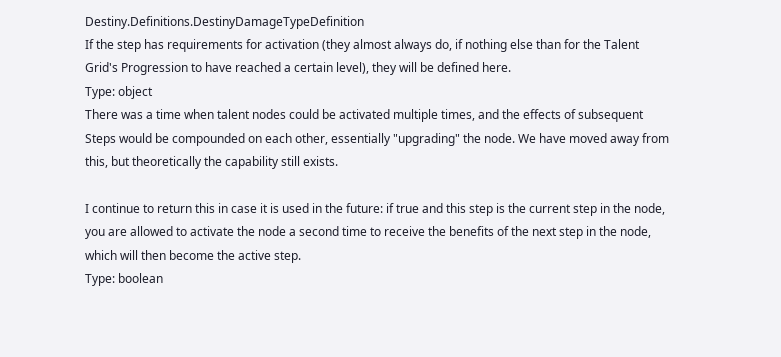Destiny.Definitions.DestinyDamageTypeDefinition
If the step has requirements for activation (they almost always do, if nothing else than for the Talent Grid's Progression to have reached a certain level), they will be defined here.
Type: object
There was a time when talent nodes could be activated multiple times, and the effects of subsequent Steps would be compounded on each other, essentially "upgrading" the node. We have moved away from this, but theoretically the capability still exists.

I continue to return this in case it is used in the future: if true and this step is the current step in the node, you are allowed to activate the node a second time to receive the benefits of the next step in the node, which will then become the active step.
Type: boolean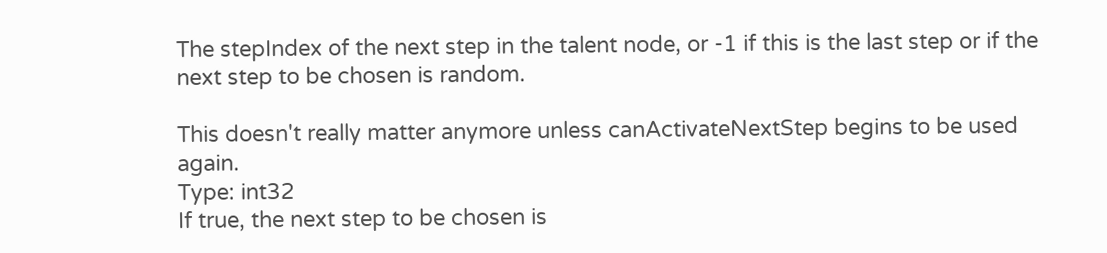The stepIndex of the next step in the talent node, or -1 if this is the last step or if the next step to be chosen is random.

This doesn't really matter anymore unless canActivateNextStep begins to be used again.
Type: int32
If true, the next step to be chosen is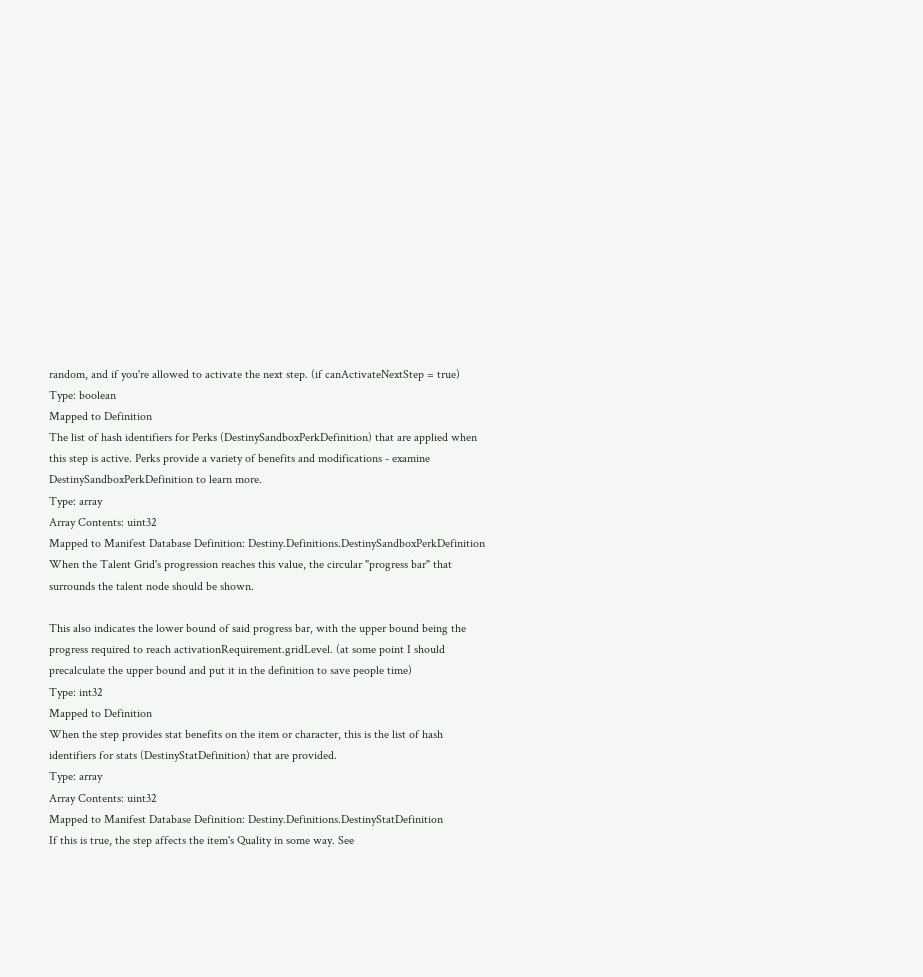random, and if you're allowed to activate the next step. (if canActivateNextStep = true)
Type: boolean
Mapped to Definition
The list of hash identifiers for Perks (DestinySandboxPerkDefinition) that are applied when this step is active. Perks provide a variety of benefits and modifications - examine DestinySandboxPerkDefinition to learn more.
Type: array
Array Contents: uint32
Mapped to Manifest Database Definition: Destiny.Definitions.DestinySandboxPerkDefinition
When the Talent Grid's progression reaches this value, the circular "progress bar" that surrounds the talent node should be shown.

This also indicates the lower bound of said progress bar, with the upper bound being the progress required to reach activationRequirement.gridLevel. (at some point I should precalculate the upper bound and put it in the definition to save people time)
Type: int32
Mapped to Definition
When the step provides stat benefits on the item or character, this is the list of hash identifiers for stats (DestinyStatDefinition) that are provided.
Type: array
Array Contents: uint32
Mapped to Manifest Database Definition: Destiny.Definitions.DestinyStatDefinition
If this is true, the step affects the item's Quality in some way. See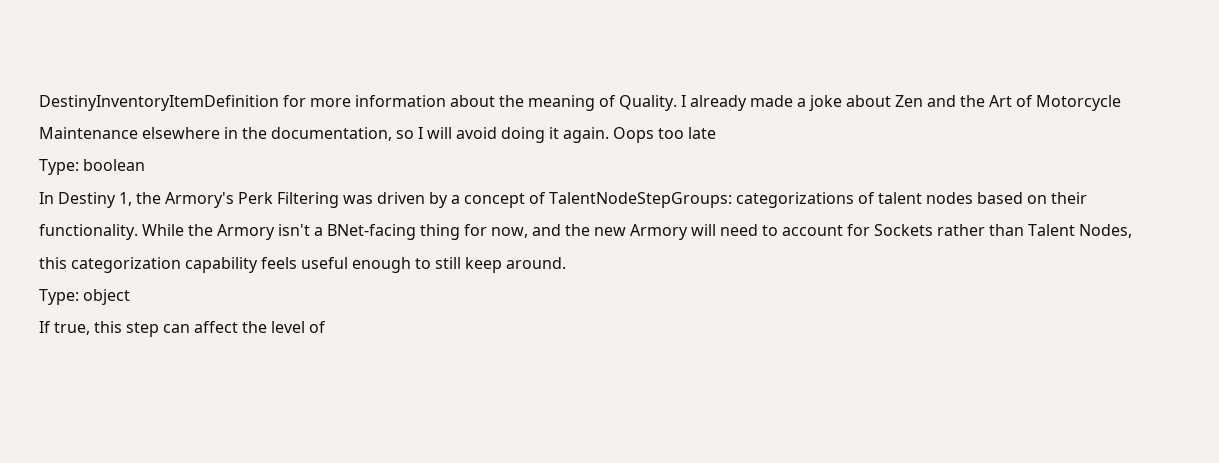DestinyInventoryItemDefinition for more information about the meaning of Quality. I already made a joke about Zen and the Art of Motorcycle Maintenance elsewhere in the documentation, so I will avoid doing it again. Oops too late
Type: boolean
In Destiny 1, the Armory's Perk Filtering was driven by a concept of TalentNodeStepGroups: categorizations of talent nodes based on their functionality. While the Armory isn't a BNet-facing thing for now, and the new Armory will need to account for Sockets rather than Talent Nodes, this categorization capability feels useful enough to still keep around.
Type: object
If true, this step can affect the level of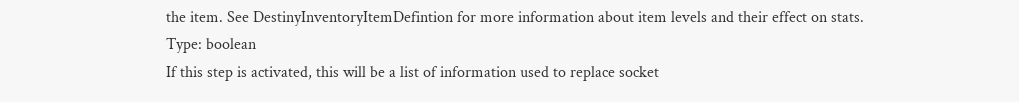the item. See DestinyInventoryItemDefintion for more information about item levels and their effect on stats.
Type: boolean
If this step is activated, this will be a list of information used to replace socket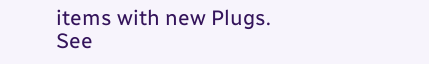items with new Plugs. See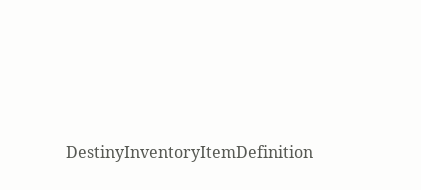DestinyInventoryItemDefinition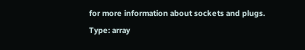for more information about sockets and plugs.
Type: array